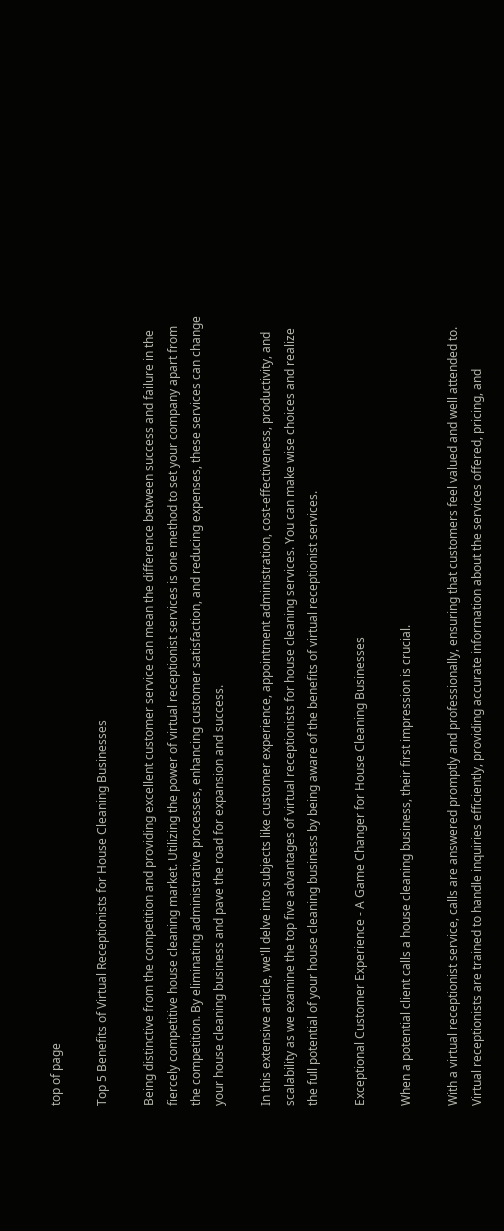top of page

Top 5 Benefits of Virtual Receptionists for House Cleaning Businesses

Being distinctive from the competition and providing excellent customer service can mean the difference between success and failure in the fiercely competitive house cleaning market. Utilizing the power of virtual receptionist services is one method to set your company apart from the competition. By eliminating administrative processes, enhancing customer satisfaction, and reducing expenses, these services can change your house cleaning business and pave the road for expansion and success.

In this extensive article, we'll delve into subjects like customer experience, appointment administration, cost-effectiveness, productivity, and scalability as we examine the top five advantages of virtual receptionists for house cleaning services. You can make wise choices and realize the full potential of your house cleaning business by being aware of the benefits of virtual receptionist services.

Exceptional Customer Experience - A Game Changer for House Cleaning Businesses

When a potential client calls a house cleaning business, their first impression is crucial.

With a virtual receptionist service, calls are answered promptly and professionally, ensuring that customers feel valued and well attended to. Virtual receptionists are trained to handle inquiries efficiently, providing accurate information about the services offered, pricing, and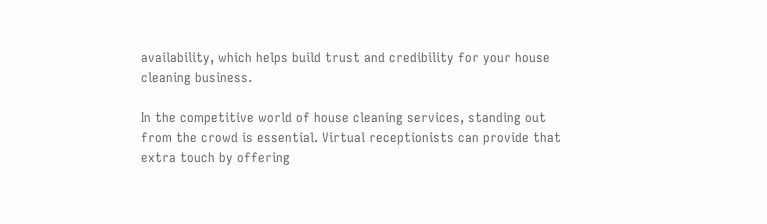availability, which helps build trust and credibility for your house cleaning business.

In the competitive world of house cleaning services, standing out from the crowd is essential. Virtual receptionists can provide that extra touch by offering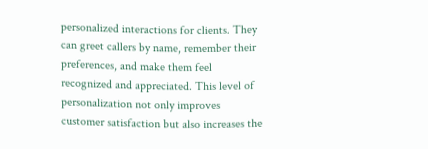personalized interactions for clients. They can greet callers by name, remember their preferences, and make them feel recognized and appreciated. This level of personalization not only improves customer satisfaction but also increases the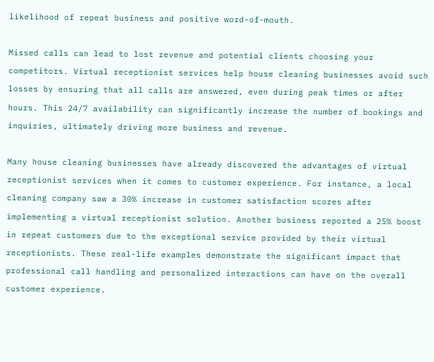likelihood of repeat business and positive word-of-mouth.

Missed calls can lead to lost revenue and potential clients choosing your competitors. Virtual receptionist services help house cleaning businesses avoid such losses by ensuring that all calls are answered, even during peak times or after hours. This 24/7 availability can significantly increase the number of bookings and inquiries, ultimately driving more business and revenue.

Many house cleaning businesses have already discovered the advantages of virtual receptionist services when it comes to customer experience. For instance, a local cleaning company saw a 30% increase in customer satisfaction scores after implementing a virtual receptionist solution. Another business reported a 25% boost in repeat customers due to the exceptional service provided by their virtual receptionists. These real-life examples demonstrate the significant impact that professional call handling and personalized interactions can have on the overall customer experience.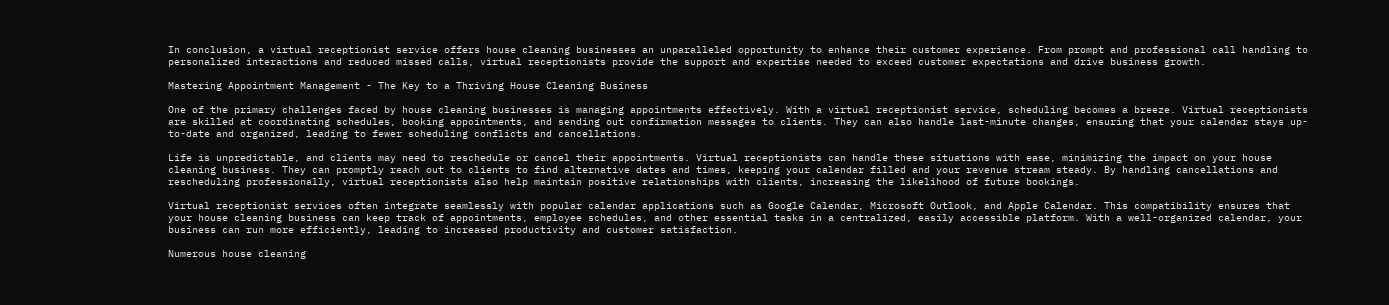In conclusion, a virtual receptionist service offers house cleaning businesses an unparalleled opportunity to enhance their customer experience. From prompt and professional call handling to personalized interactions and reduced missed calls, virtual receptionists provide the support and expertise needed to exceed customer expectations and drive business growth.

Mastering Appointment Management - The Key to a Thriving House Cleaning Business

One of the primary challenges faced by house cleaning businesses is managing appointments effectively. With a virtual receptionist service, scheduling becomes a breeze. Virtual receptionists are skilled at coordinating schedules, booking appointments, and sending out confirmation messages to clients. They can also handle last-minute changes, ensuring that your calendar stays up-to-date and organized, leading to fewer scheduling conflicts and cancellations.

Life is unpredictable, and clients may need to reschedule or cancel their appointments. Virtual receptionists can handle these situations with ease, minimizing the impact on your house cleaning business. They can promptly reach out to clients to find alternative dates and times, keeping your calendar filled and your revenue stream steady. By handling cancellations and rescheduling professionally, virtual receptionists also help maintain positive relationships with clients, increasing the likelihood of future bookings.

Virtual receptionist services often integrate seamlessly with popular calendar applications such as Google Calendar, Microsoft Outlook, and Apple Calendar. This compatibility ensures that your house cleaning business can keep track of appointments, employee schedules, and other essential tasks in a centralized, easily accessible platform. With a well-organized calendar, your business can run more efficiently, leading to increased productivity and customer satisfaction.

Numerous house cleaning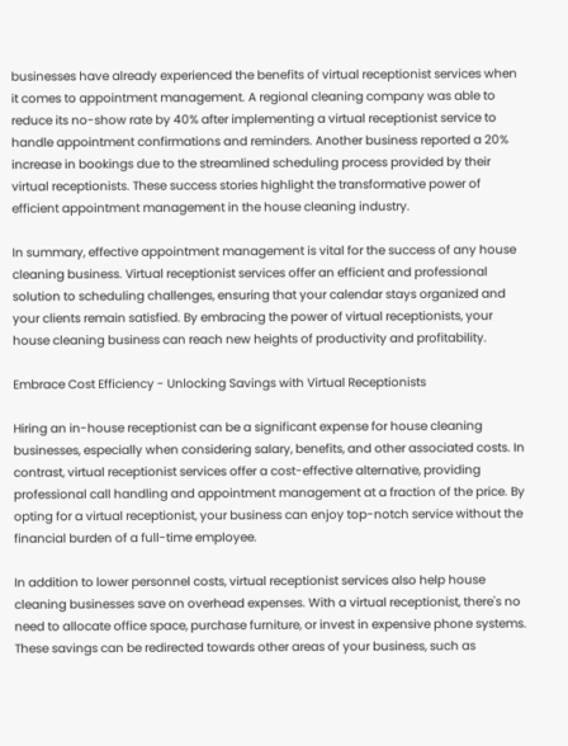businesses have already experienced the benefits of virtual receptionist services when it comes to appointment management. A regional cleaning company was able to reduce its no-show rate by 40% after implementing a virtual receptionist service to handle appointment confirmations and reminders. Another business reported a 20% increase in bookings due to the streamlined scheduling process provided by their virtual receptionists. These success stories highlight the transformative power of efficient appointment management in the house cleaning industry.

In summary, effective appointment management is vital for the success of any house cleaning business. Virtual receptionist services offer an efficient and professional solution to scheduling challenges, ensuring that your calendar stays organized and your clients remain satisfied. By embracing the power of virtual receptionists, your house cleaning business can reach new heights of productivity and profitability.

Embrace Cost Efficiency - Unlocking Savings with Virtual Receptionists

Hiring an in-house receptionist can be a significant expense for house cleaning businesses, especially when considering salary, benefits, and other associated costs. In contrast, virtual receptionist services offer a cost-effective alternative, providing professional call handling and appointment management at a fraction of the price. By opting for a virtual receptionist, your business can enjoy top-notch service without the financial burden of a full-time employee.

In addition to lower personnel costs, virtual receptionist services also help house cleaning businesses save on overhead expenses. With a virtual receptionist, there's no need to allocate office space, purchase furniture, or invest in expensive phone systems. These savings can be redirected towards other areas of your business, such as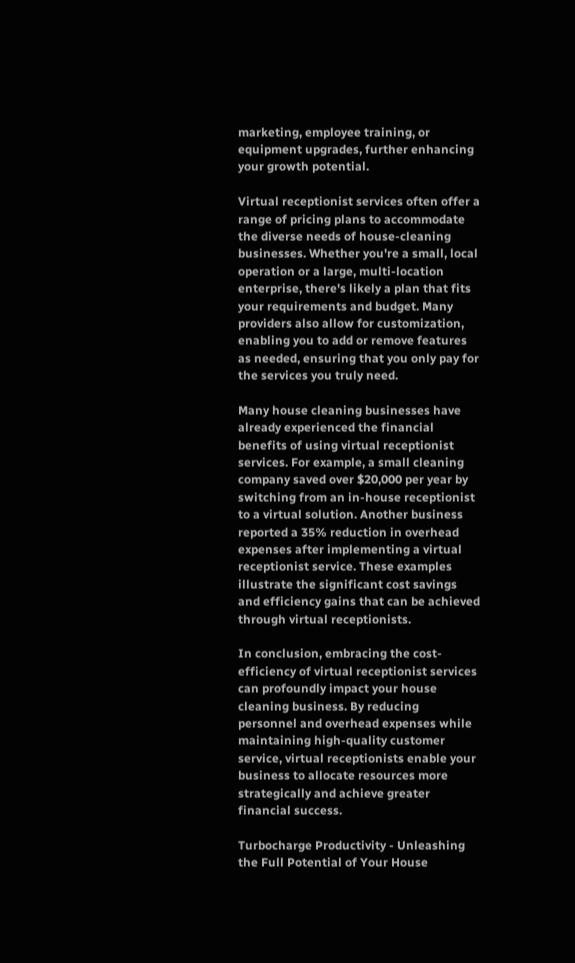marketing, employee training, or equipment upgrades, further enhancing your growth potential.

Virtual receptionist services often offer a range of pricing plans to accommodate the diverse needs of house-cleaning businesses. Whether you're a small, local operation or a large, multi-location enterprise, there's likely a plan that fits your requirements and budget. Many providers also allow for customization, enabling you to add or remove features as needed, ensuring that you only pay for the services you truly need.

Many house cleaning businesses have already experienced the financial benefits of using virtual receptionist services. For example, a small cleaning company saved over $20,000 per year by switching from an in-house receptionist to a virtual solution. Another business reported a 35% reduction in overhead expenses after implementing a virtual receptionist service. These examples illustrate the significant cost savings and efficiency gains that can be achieved through virtual receptionists.

In conclusion, embracing the cost-efficiency of virtual receptionist services can profoundly impact your house cleaning business. By reducing personnel and overhead expenses while maintaining high-quality customer service, virtual receptionists enable your business to allocate resources more strategically and achieve greater financial success.

Turbocharge Productivity - Unleashing the Full Potential of Your House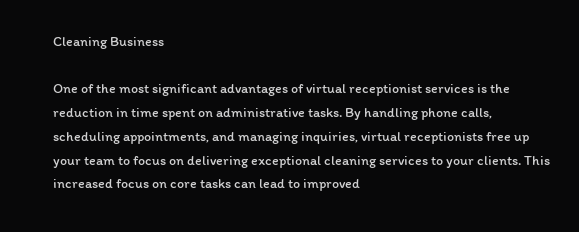Cleaning Business

One of the most significant advantages of virtual receptionist services is the reduction in time spent on administrative tasks. By handling phone calls, scheduling appointments, and managing inquiries, virtual receptionists free up your team to focus on delivering exceptional cleaning services to your clients. This increased focus on core tasks can lead to improved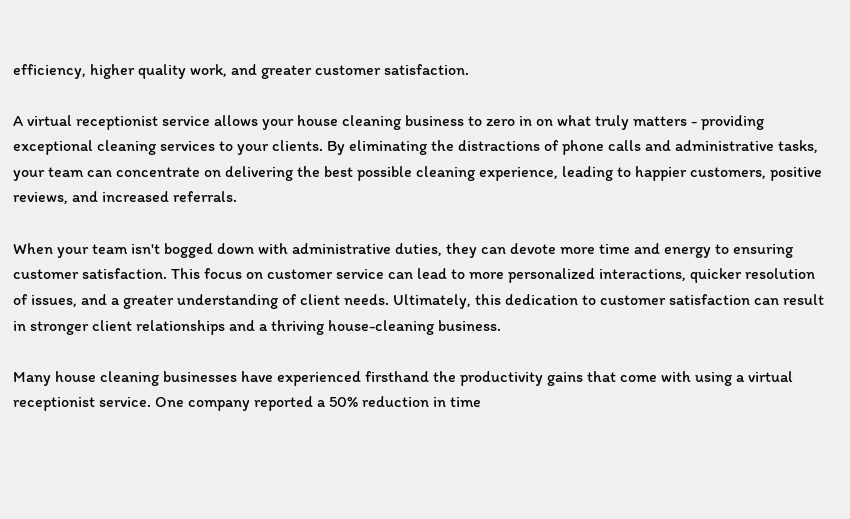efficiency, higher quality work, and greater customer satisfaction.

A virtual receptionist service allows your house cleaning business to zero in on what truly matters - providing exceptional cleaning services to your clients. By eliminating the distractions of phone calls and administrative tasks, your team can concentrate on delivering the best possible cleaning experience, leading to happier customers, positive reviews, and increased referrals.

When your team isn't bogged down with administrative duties, they can devote more time and energy to ensuring customer satisfaction. This focus on customer service can lead to more personalized interactions, quicker resolution of issues, and a greater understanding of client needs. Ultimately, this dedication to customer satisfaction can result in stronger client relationships and a thriving house-cleaning business.

Many house cleaning businesses have experienced firsthand the productivity gains that come with using a virtual receptionist service. One company reported a 50% reduction in time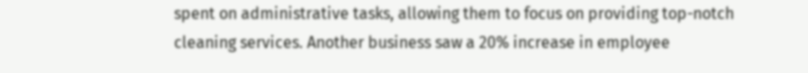spent on administrative tasks, allowing them to focus on providing top-notch cleaning services. Another business saw a 20% increase in employee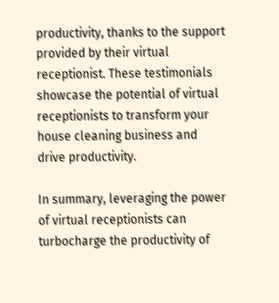productivity, thanks to the support provided by their virtual receptionist. These testimonials showcase the potential of virtual receptionists to transform your house cleaning business and drive productivity.

In summary, leveraging the power of virtual receptionists can turbocharge the productivity of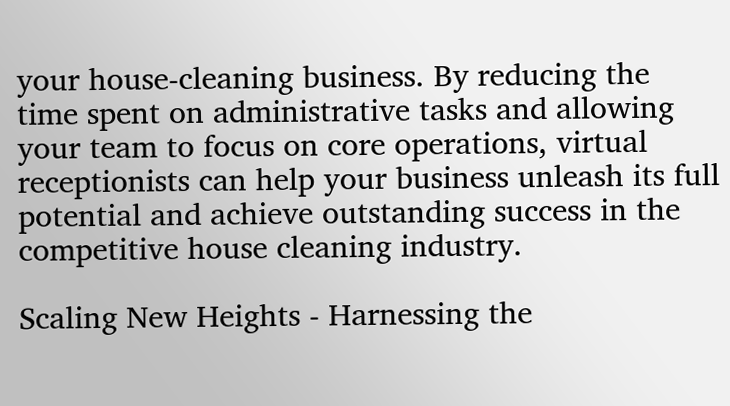your house-cleaning business. By reducing the time spent on administrative tasks and allowing your team to focus on core operations, virtual receptionists can help your business unleash its full potential and achieve outstanding success in the competitive house cleaning industry.

Scaling New Heights - Harnessing the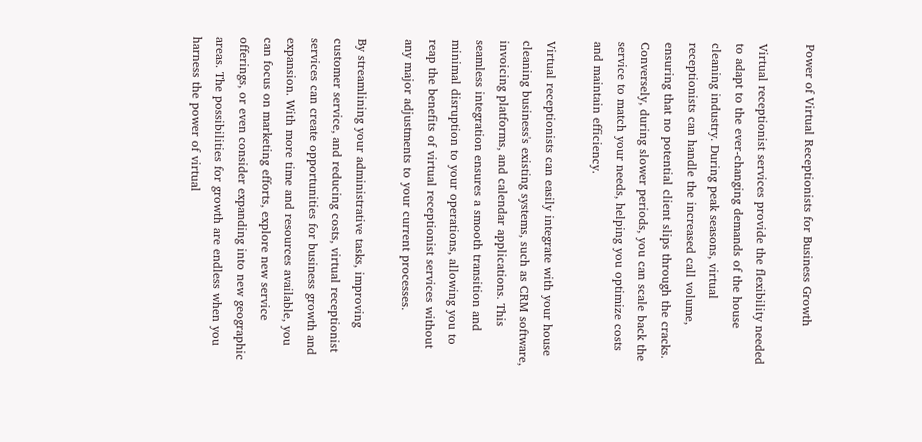Power of Virtual Receptionists for Business Growth

Virtual receptionist services provide the flexibility needed to adapt to the ever-changing demands of the house cleaning industry. During peak seasons, virtual receptionists can handle the increased call volume, ensuring that no potential client slips through the cracks. Conversely, during slower periods, you can scale back the service to match your needs, helping you optimize costs and maintain efficiency.

Virtual receptionists can easily integrate with your house cleaning business's existing systems, such as CRM software, invoicing platforms, and calendar applications. This seamless integration ensures a smooth transition and minimal disruption to your operations, allowing you to reap the benefits of virtual receptionist services without any major adjustments to your current processes.

By streamlining your administrative tasks, improving customer service, and reducing costs, virtual receptionist services can create opportunities for business growth and expansion. With more time and resources available, you can focus on marketing efforts, explore new service offerings, or even consider expanding into new geographic areas. The possibilities for growth are endless when you harness the power of virtual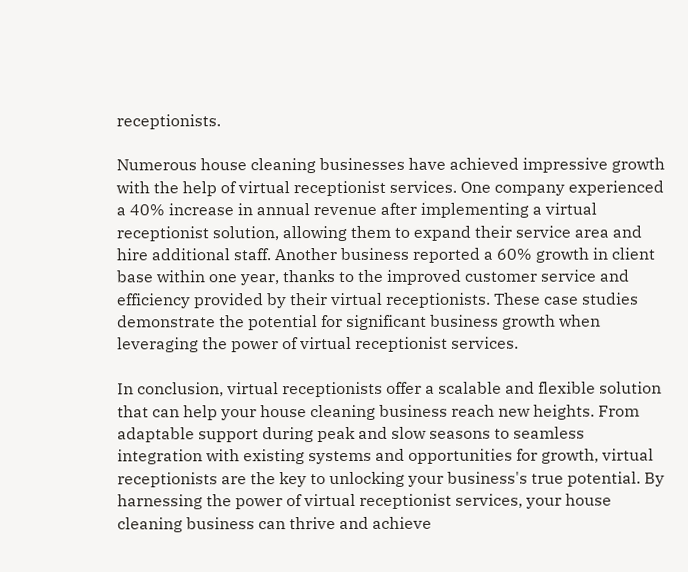receptionists.

Numerous house cleaning businesses have achieved impressive growth with the help of virtual receptionist services. One company experienced a 40% increase in annual revenue after implementing a virtual receptionist solution, allowing them to expand their service area and hire additional staff. Another business reported a 60% growth in client base within one year, thanks to the improved customer service and efficiency provided by their virtual receptionists. These case studies demonstrate the potential for significant business growth when leveraging the power of virtual receptionist services.

In conclusion, virtual receptionists offer a scalable and flexible solution that can help your house cleaning business reach new heights. From adaptable support during peak and slow seasons to seamless integration with existing systems and opportunities for growth, virtual receptionists are the key to unlocking your business's true potential. By harnessing the power of virtual receptionist services, your house cleaning business can thrive and achieve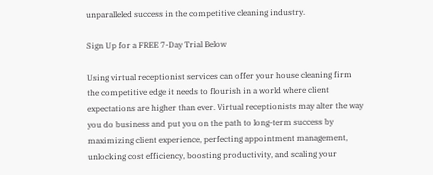unparalleled success in the competitive cleaning industry.

Sign Up for a FREE 7-Day Trial Below

Using virtual receptionist services can offer your house cleaning firm the competitive edge it needs to flourish in a world where client expectations are higher than ever. Virtual receptionists may alter the way you do business and put you on the path to long-term success by maximizing client experience, perfecting appointment management, unlocking cost efficiency, boosting productivity, and scaling your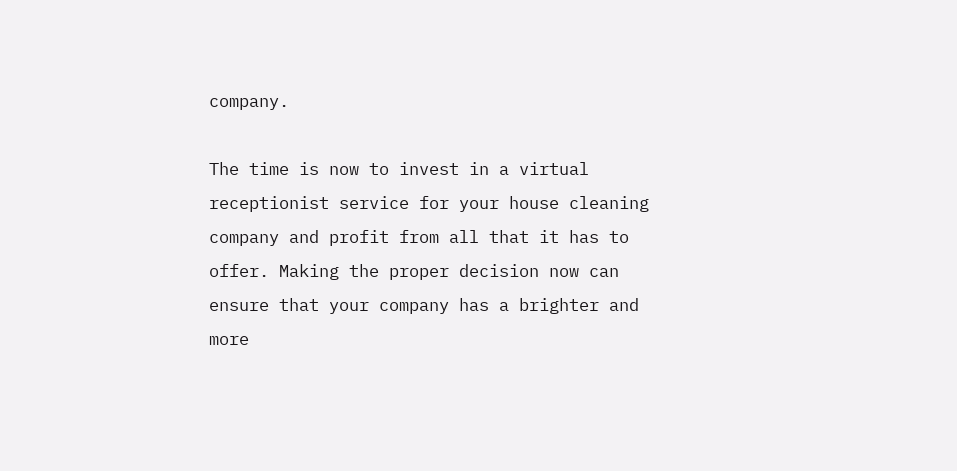company.

The time is now to invest in a virtual receptionist service for your house cleaning company and profit from all that it has to offer. Making the proper decision now can ensure that your company has a brighter and more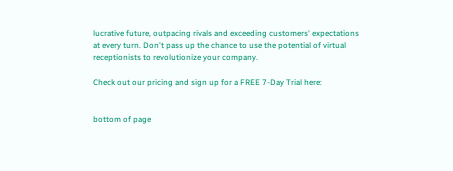lucrative future, outpacing rivals and exceeding customers' expectations at every turn. Don't pass up the chance to use the potential of virtual receptionists to revolutionize your company.

Check out our pricing and sign up for a FREE 7-Day Trial here:


bottom of page